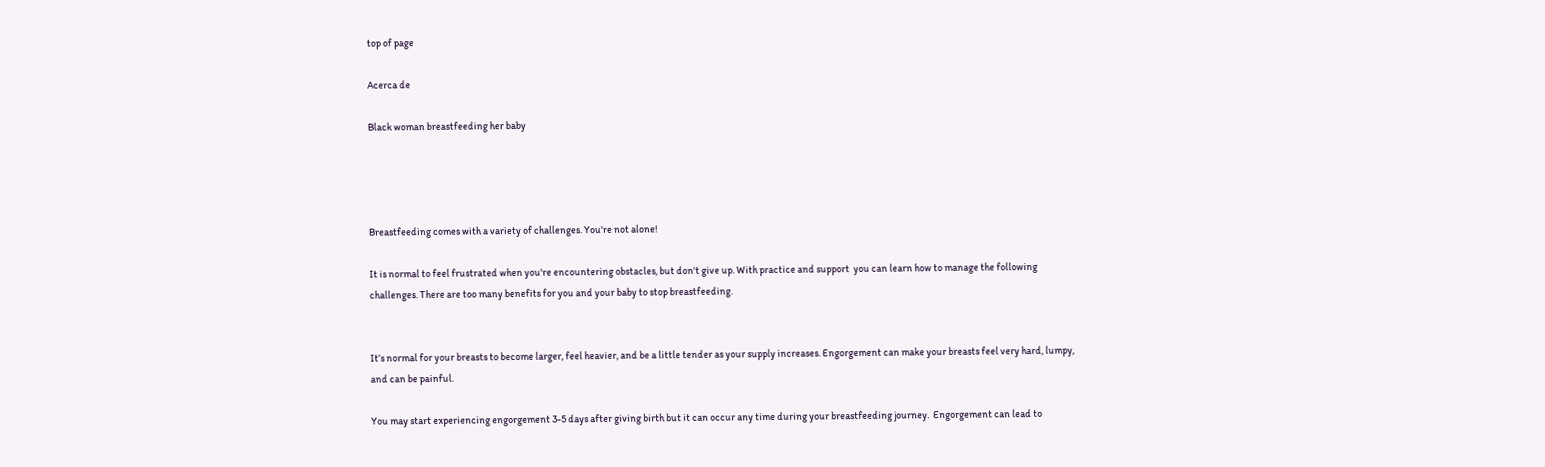top of page

Acerca de

Black woman breastfeeding her baby




Breastfeeding comes with a variety of challenges. You're not alone!

It is normal to feel frustrated when you're encountering obstacles, but don't give up. With practice and support  you can learn how to manage the following challenges. There are too many benefits for you and your baby to stop breastfeeding.


It’s normal for your breasts to become larger, feel heavier, and be a little tender as your supply increases. Engorgement can make your breasts feel very hard, lumpy, and can be painful.

You may start experiencing engorgement 3-5 days after giving birth but it can occur any time during your breastfeeding journey.  Engorgement can lead to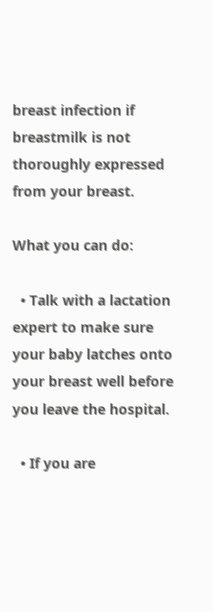breast infection if breastmilk is not thoroughly expressed from your breast.

What you can do:

  • Talk with a lactation expert to make sure your baby latches onto your breast well before you leave the hospital.

  • If you are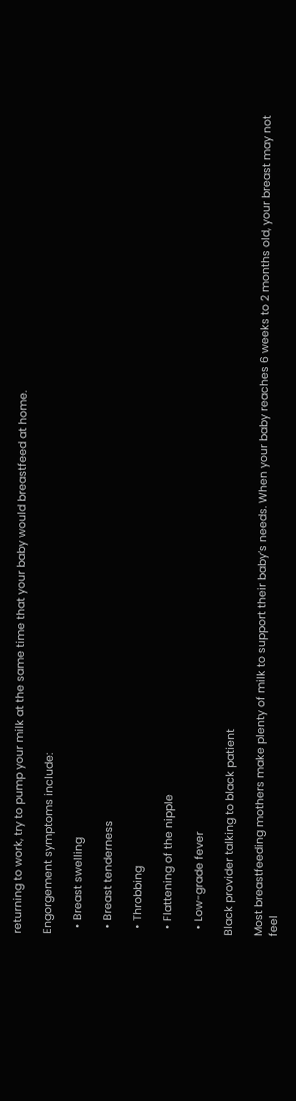returning to work, try to pump your milk at the same time that your baby would breastfeed at home.

Engorgement symptoms include:

  • Breast swelling

  • Breast tenderness

  • Throbbing

  • Flattening of the nipple

  • Low-grade fever

Black provider talking to black patient

Most breastfeeding mothers make plenty of milk to support their baby’s needs. When your baby reaches 6 weeks to 2 months old, your breast may not feel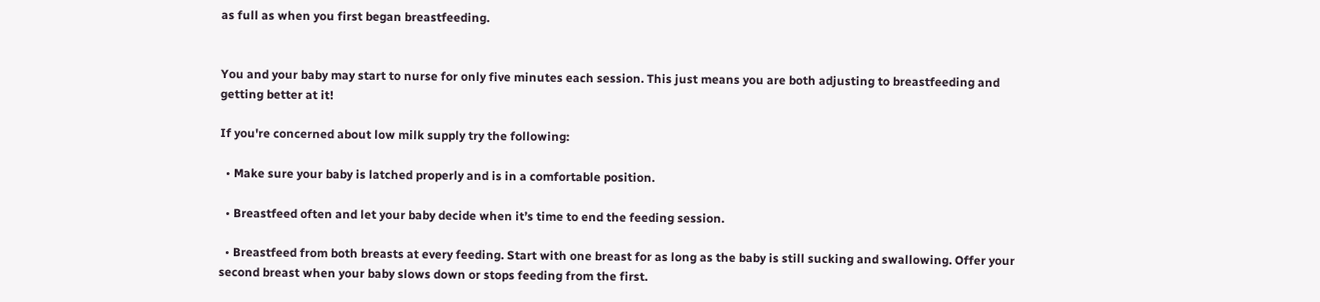as full as when you first began breastfeeding.


You and your baby may start to nurse for only five minutes each session. This just means you are both adjusting to breastfeeding and getting better at it!

If you're concerned about low milk supply try the following:

  • Make sure your baby is latched properly and is in a comfortable position.

  • Breastfeed often and let your baby decide when it’s time to end the feeding session.

  • Breastfeed from both breasts at every feeding. Start with one breast for as long as the baby is still sucking and swallowing. Offer your second breast when your baby slows down or stops feeding from the first.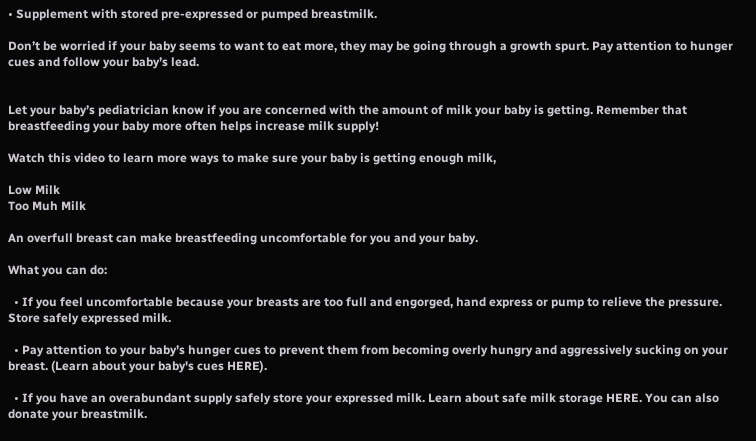• Supplement with stored pre-expressed or pumped breastmilk.

Don’t be worried if your baby seems to want to eat more, they may be going through a growth spurt. Pay attention to hunger cues and follow your baby’s lead.


Let your baby’s pediatrician know if you are concerned with the amount of milk your baby is getting. Remember that breastfeeding your baby more often helps increase milk supply!

Watch this video to learn more ways to make sure your baby is getting enough milk,

Low Milk
Too Muh Milk

An overfull breast can make breastfeeding uncomfortable for you and your baby.

What you can do:

  • If you feel uncomfortable because your breasts are too full and engorged, hand express or pump to relieve the pressure. Store safely expressed milk.

  • Pay attention to your baby’s hunger cues to prevent them from becoming overly hungry and aggressively sucking on your breast. (Learn about your baby's cues HERE).

  • If you have an overabundant supply safely store your expressed milk. Learn about safe milk storage HERE. You can also donate your breastmilk.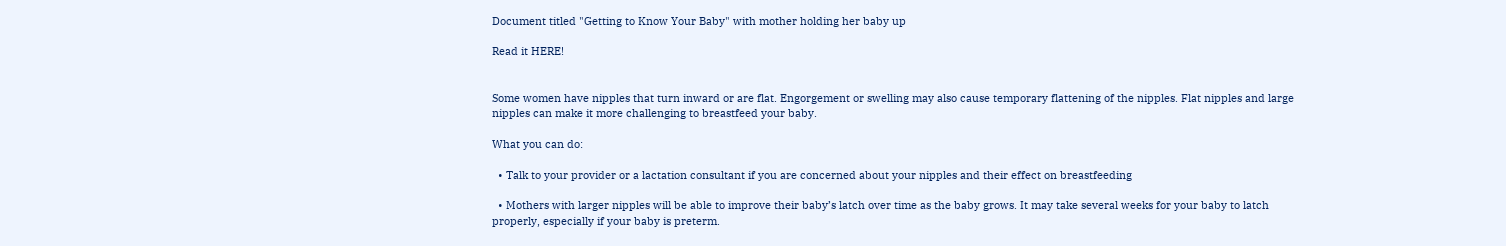Document titled "Getting to Know Your Baby" with mother holding her baby up

Read it HERE!


Some women have nipples that turn inward or are flat. Engorgement or swelling may also cause temporary flattening of the nipples. Flat nipples and large nipples can make it more challenging to breastfeed your baby.

What you can do:

  • Talk to your provider or a lactation consultant if you are concerned about your nipples and their effect on breastfeeding

  • Mothers with larger nipples will be able to improve their baby’s latch over time as the baby grows. It may take several weeks for your baby to latch properly, especially if your baby is preterm.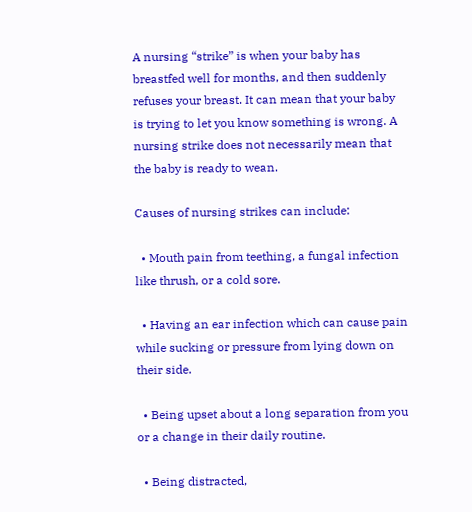A nursing “strike” is when your baby has breastfed well for months, and then suddenly refuses your breast. It can mean that your baby is trying to let you know something is wrong. A nursing strike does not necessarily mean that the baby is ready to wean.

Causes of nursing strikes can include:

  • Mouth pain from teething, a fungal infection like thrush, or a cold sore.

  • Having an ear infection which can cause pain while sucking or pressure from lying down on their side.

  • Being upset about a long separation from you or a change in their daily routine.

  • Being distracted,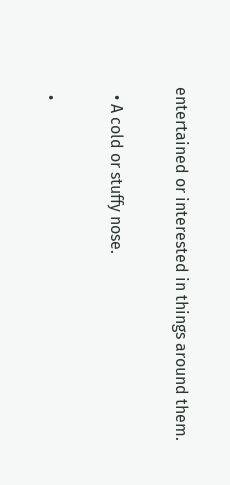entertained or interested in things around them.

  • A cold or stuffy nose.

  •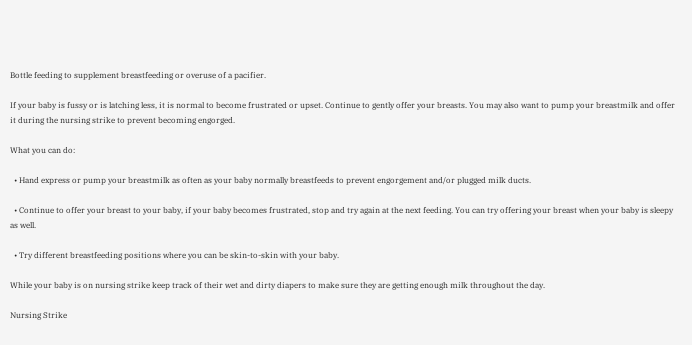Bottle feeding to supplement breastfeeding or overuse of a pacifier.

If your baby is fussy or is latching less, it is normal to become frustrated or upset. Continue to gently offer your breasts. You may also want to pump your breastmilk and offer it during the nursing strike to prevent becoming engorged.

What you can do:

  • Hand express or pump your breastmilk as often as your baby normally breastfeeds to prevent engorgement and/or plugged milk ducts.

  • Continue to offer your breast to your baby, if your baby becomes frustrated, stop and try again at the next feeding. You can try offering your breast when your baby is sleepy as well.

  • Try different breastfeeding positions where you can be skin-to-skin with your baby.

While your baby is on nursing strike keep track of their wet and dirty diapers to make sure they are getting enough milk throughout the day.

Nursing Strike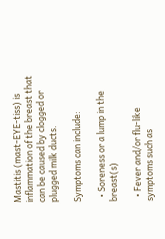Mastitis (mast-EYE-tiss) is inflammation of the breast that can be caused by clogged or plugged milk ducts.

Symptoms can include:

  • Soreness or a lump in the breast(s)

  • Fever and/or flu-like symptoms such as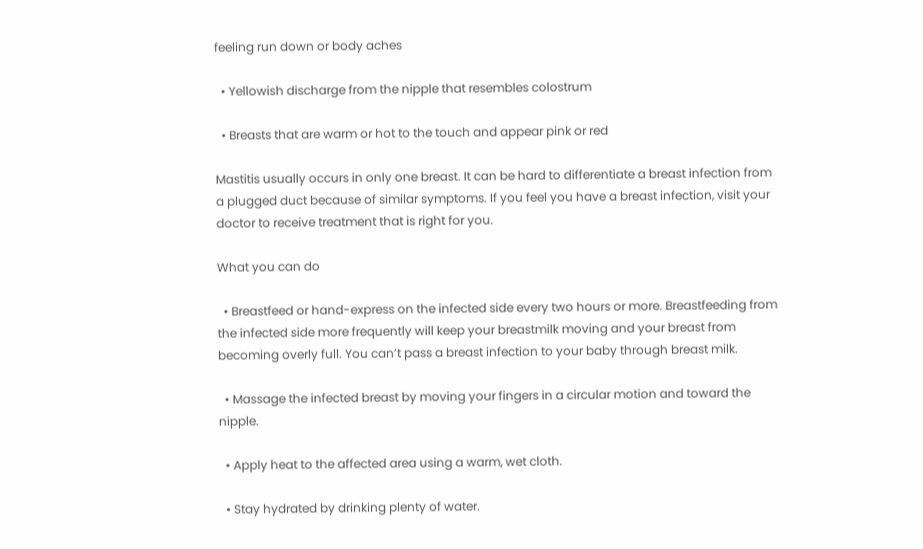feeling run down or body aches

  • Yellowish discharge from the nipple that resembles colostrum

  • Breasts that are warm or hot to the touch and appear pink or red

Mastitis usually occurs in only one breast. It can be hard to differentiate a breast infection from a plugged duct because of similar symptoms. If you feel you have a breast infection, visit your doctor to receive treatment that is right for you.

What you can do

  • Breastfeed or hand-express on the infected side every two hours or more. Breastfeeding from the infected side more frequently will keep your breastmilk moving and your breast from becoming overly full. You can’t pass a breast infection to your baby through breast milk.

  • Massage the infected breast by moving your fingers in a circular motion and toward the nipple.

  • Apply heat to the affected area using a warm, wet cloth.

  • Stay hydrated by drinking plenty of water.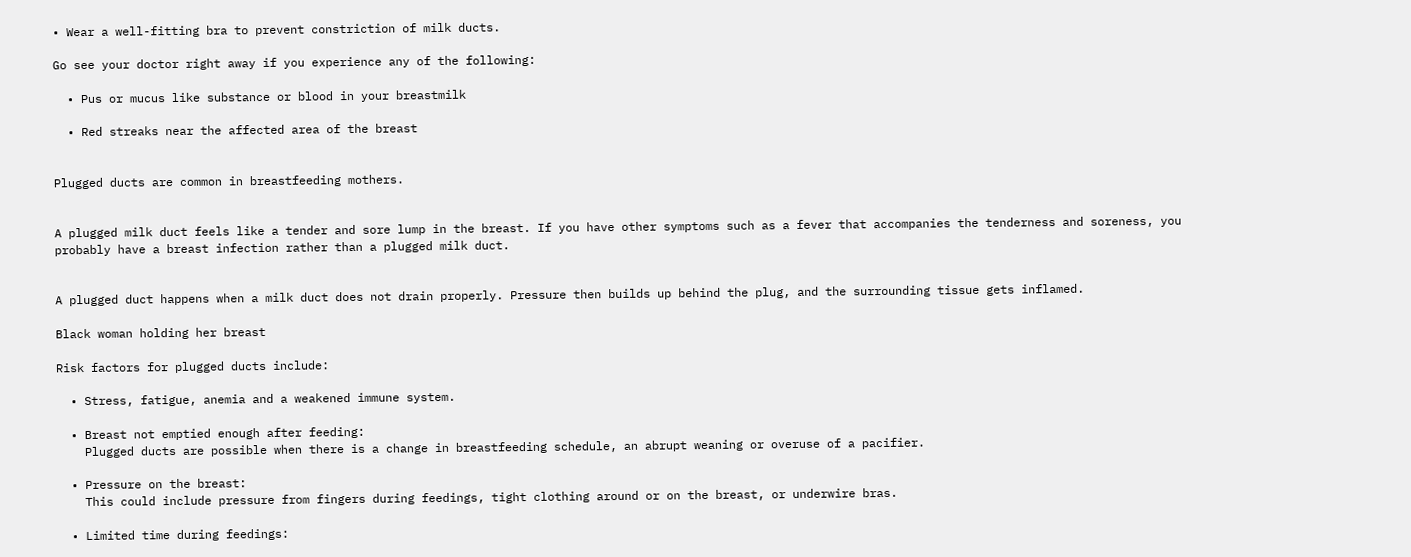• Wear a well-fitting bra to prevent constriction of milk ducts.

Go see your doctor right away if you experience any of the following:

  • Pus or mucus like substance or blood in your breastmilk

  • Red streaks near the affected area of the breast


Plugged ducts are common in breastfeeding mothers.


A plugged milk duct feels like a tender and sore lump in the breast. If you have other symptoms such as a fever that accompanies the tenderness and soreness, you probably have a breast infection rather than a plugged milk duct.


A plugged duct happens when a milk duct does not drain properly. Pressure then builds up behind the plug, and the surrounding tissue gets inflamed.

Black woman holding her breast

Risk factors for plugged ducts include:

  • Stress, fatigue, anemia and a weakened immune system.

  • Breast not emptied enough after feeding:
    Plugged ducts are possible when there is a change in breastfeeding schedule, an abrupt weaning or overuse of a pacifier.

  • Pressure on the breast:
    This could include pressure from fingers during feedings, tight clothing around or on the breast, or underwire bras.

  • Limited time during feedings: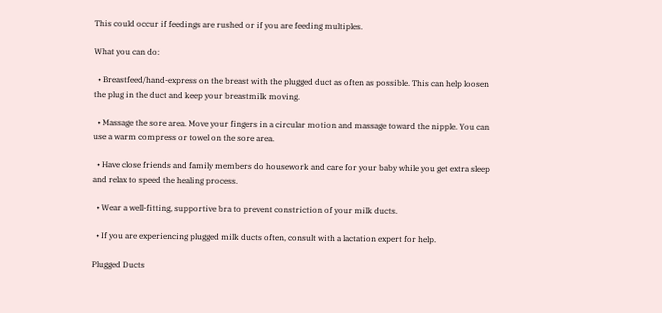This could occur if feedings are rushed or if you are feeding multiples.

What you can do:

  • Breastfeed/hand-express on the breast with the plugged duct as often as possible. This can help loosen the plug in the duct and keep your breastmilk moving.

  • Massage the sore area. Move your fingers in a circular motion and massage toward the nipple. You can use a warm compress or towel on the sore area.

  • Have close friends and family members do housework and care for your baby while you get extra sleep and relax to speed the healing process.

  • Wear a well-fitting, supportive bra to prevent constriction of your milk ducts.

  • If you are experiencing plugged milk ducts often, consult with a lactation expert for help.

Plugged Ducts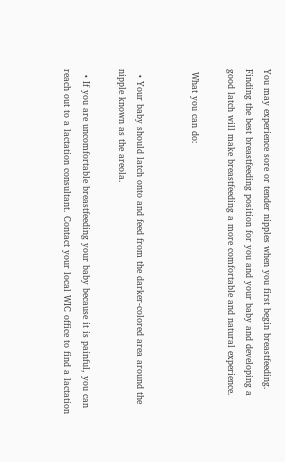You may experience sore or tender nipples when you first begin breastfeeding. Finding the best breastfeeding position for you and your baby and developing a good latch will make breastfeeding a more comfortable and natural experience.

 What you can do:


  • Your baby should latch onto and feed from the darker-colored area around the nipple known as the areola.

  • If you are uncomfortable breastfeeding your baby because it is painful, you can reach out to a lactation consultant. Contact your local WIC office to find a lactation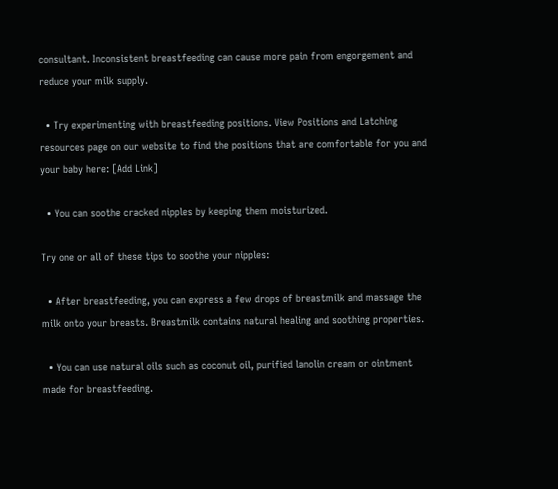consultant. Inconsistent breastfeeding can cause more pain from engorgement and reduce your milk supply.

  • Try experimenting with breastfeeding positions. View Positions and Latching resources page on our website to find the positions that are comfortable for you and your baby here: [Add Link]

  • You can soothe cracked nipples by keeping them moisturized.

Try one or all of these tips to soothe your nipples:

  • After breastfeeding, you can express a few drops of breastmilk and massage the milk onto your breasts. Breastmilk contains natural healing and soothing properties.

  • You can use natural oils such as coconut oil, purified lanolin cream or ointment made for breastfeeding.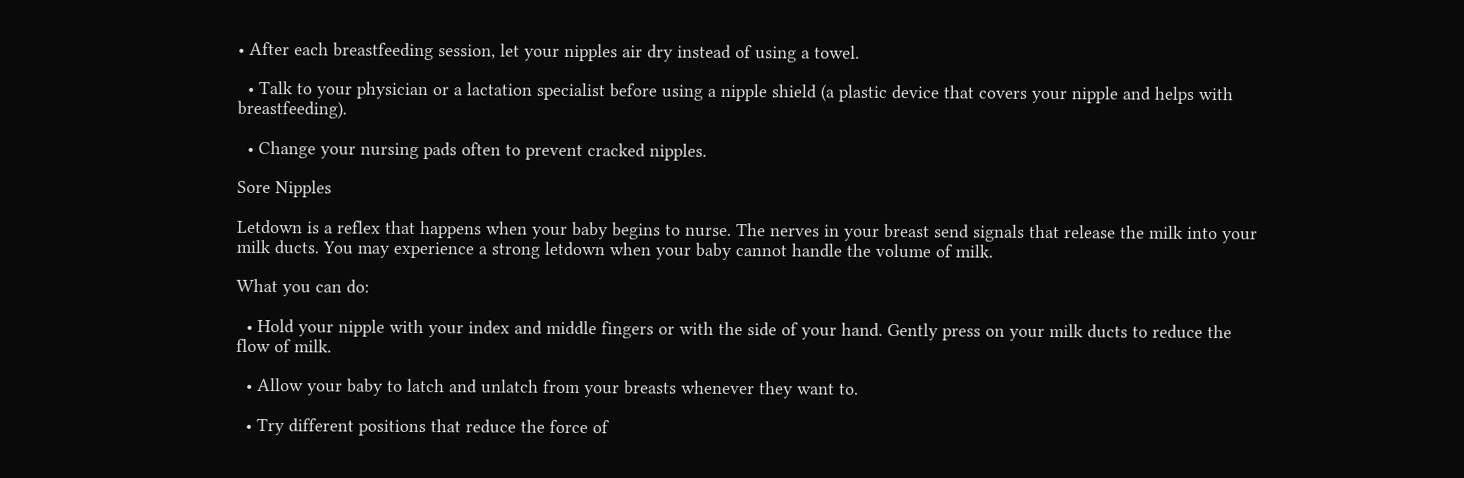• After each breastfeeding session, let your nipples air dry instead of using a towel.

  • Talk to your physician or a lactation specialist before using a nipple shield (a plastic device that covers your nipple and helps with breastfeeding).

  • Change your nursing pads often to prevent cracked nipples.

Sore Nipples

Letdown is a reflex that happens when your baby begins to nurse. The nerves in your breast send signals that release the milk into your milk ducts. You may experience a strong letdown when your baby cannot handle the volume of milk.

What you can do:

  • Hold your nipple with your index and middle fingers or with the side of your hand. Gently press on your milk ducts to reduce the flow of milk.

  • Allow your baby to latch and unlatch from your breasts whenever they want to.

  • Try different positions that reduce the force of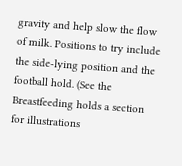gravity and help slow the flow of milk. Positions to try include the side-lying position and the football hold. (See the Breastfeeding holds a section for illustrations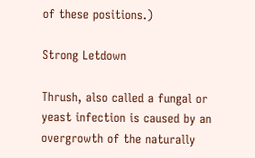of these positions.)

Strong Letdown

Thrush, also called a fungal or yeast infection is caused by an overgrowth of the naturally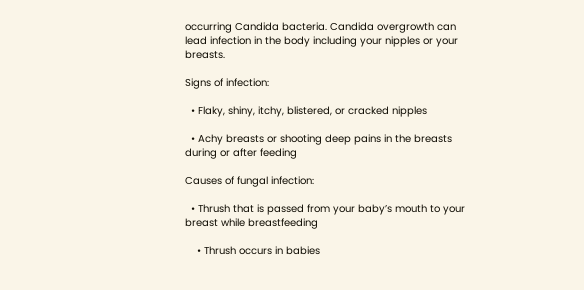occurring Candida bacteria. Candida overgrowth can lead infection in the body including your nipples or your breasts.

Signs of infection:

  • Flaky, shiny, itchy, blistered, or cracked nipples

  • Achy breasts or shooting deep pains in the breasts during or after feeding

Causes of fungal infection:

  • Thrush that is passed from your baby’s mouth to your breast while breastfeeding

    • Thrush occurs in babies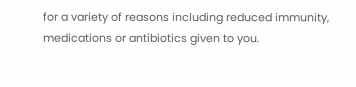for a variety of reasons including reduced immunity, medications or antibiotics given to you.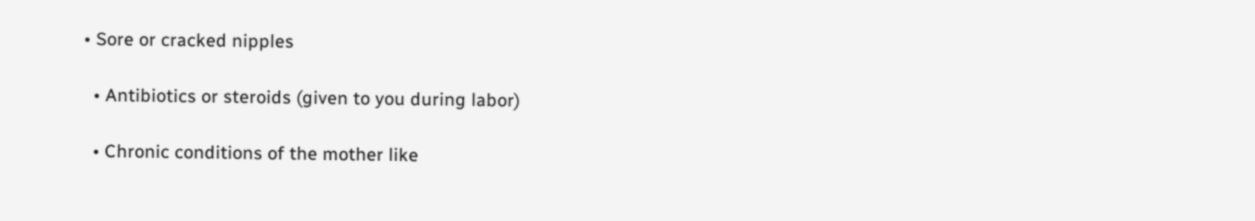• Sore or cracked nipples

  • Antibiotics or steroids (given to you during labor)

  • Chronic conditions of the mother like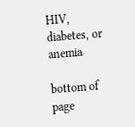HIV, diabetes, or anemia

bottom of page